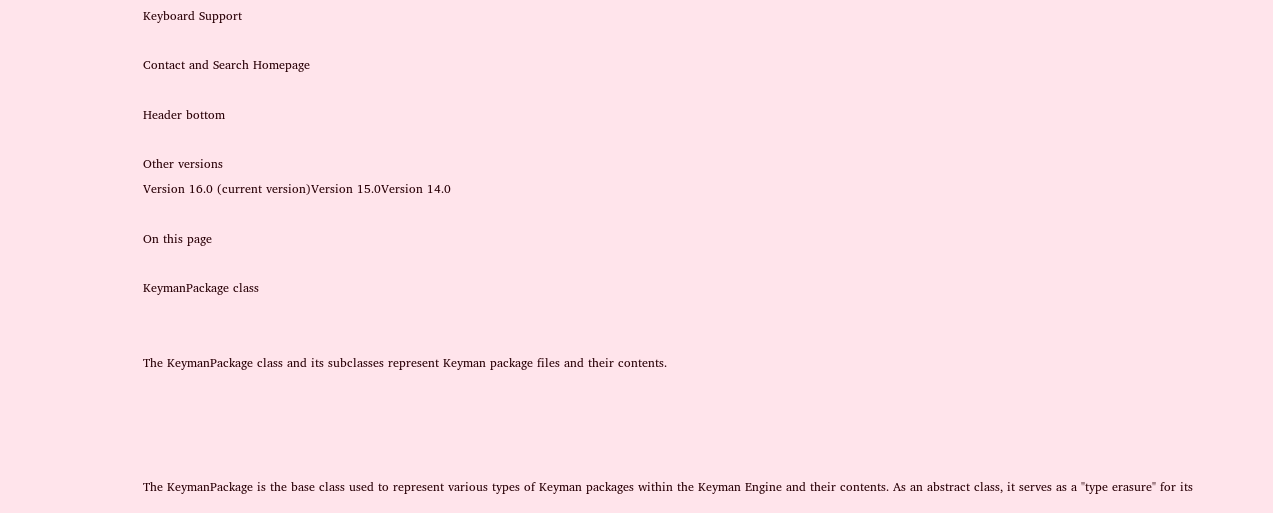Keyboard Support

Contact and Search Homepage

Header bottom

Other versions
Version 16.0 (current version)Version 15.0Version 14.0

On this page

KeymanPackage class


The KeymanPackage class and its subclasses represent Keyman package files and their contents.




The KeymanPackage is the base class used to represent various types of Keyman packages within the Keyman Engine and their contents. As an abstract class, it serves as a "type erasure" for its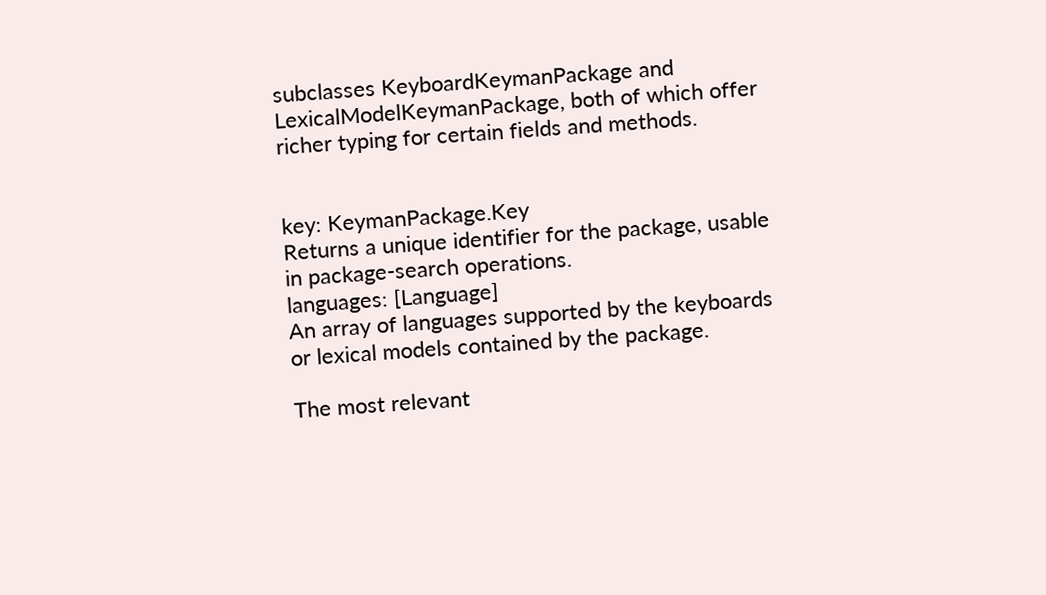subclasses KeyboardKeymanPackage and LexicalModelKeymanPackage, both of which offer richer typing for certain fields and methods.


key: KeymanPackage.Key
Returns a unique identifier for the package, usable in package-search operations.
languages: [Language]
An array of languages supported by the keyboards or lexical models contained by the package.

The most relevant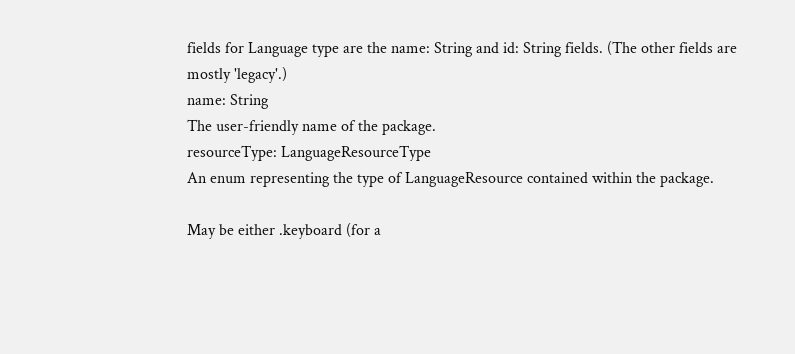fields for Language type are the name: String and id: String fields. (The other fields are mostly 'legacy'.)
name: String
The user-friendly name of the package.
resourceType: LanguageResourceType
An enum representing the type of LanguageResource contained within the package.

May be either .keyboard (for a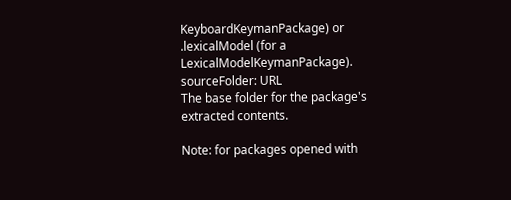KeyboardKeymanPackage) or .lexicalModel (for a LexicalModelKeymanPackage).
sourceFolder: URL
The base folder for the package's extracted contents.

Note: for packages opened with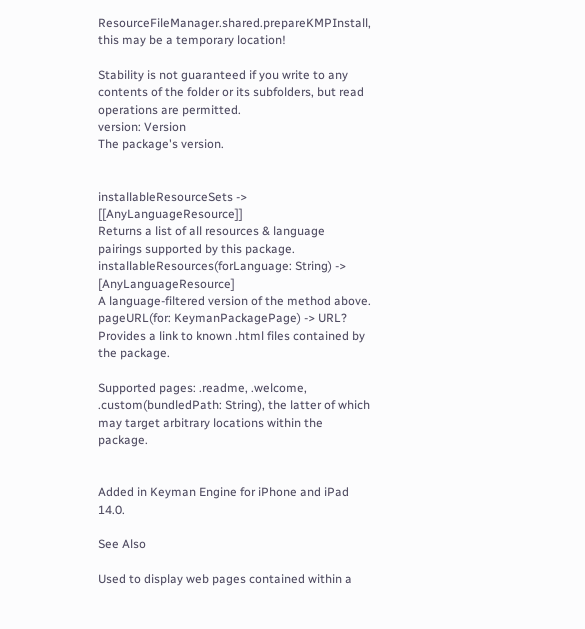ResourceFileManager.shared.prepareKMPInstall, this may be a temporary location!

Stability is not guaranteed if you write to any contents of the folder or its subfolders, but read operations are permitted.
version: Version
The package's version.


installableResourceSets -> [[AnyLanguageResource]]
Returns a list of all resources & language pairings supported by this package.
installableResources(forLanguage: String) -> [AnyLanguageResource]
A language-filtered version of the method above.
pageURL(for: KeymanPackagePage) -> URL?
Provides a link to known .html files contained by the package.

Supported pages: .readme, .welcome, .custom(bundledPath: String), the latter of which may target arbitrary locations within the package.


Added in Keyman Engine for iPhone and iPad 14.0.

See Also

Used to display web pages contained within a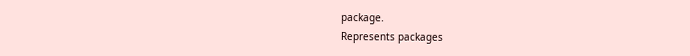package.
Represents packages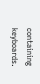containing keyboards.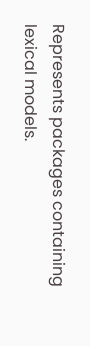Represents packages containing lexical models.